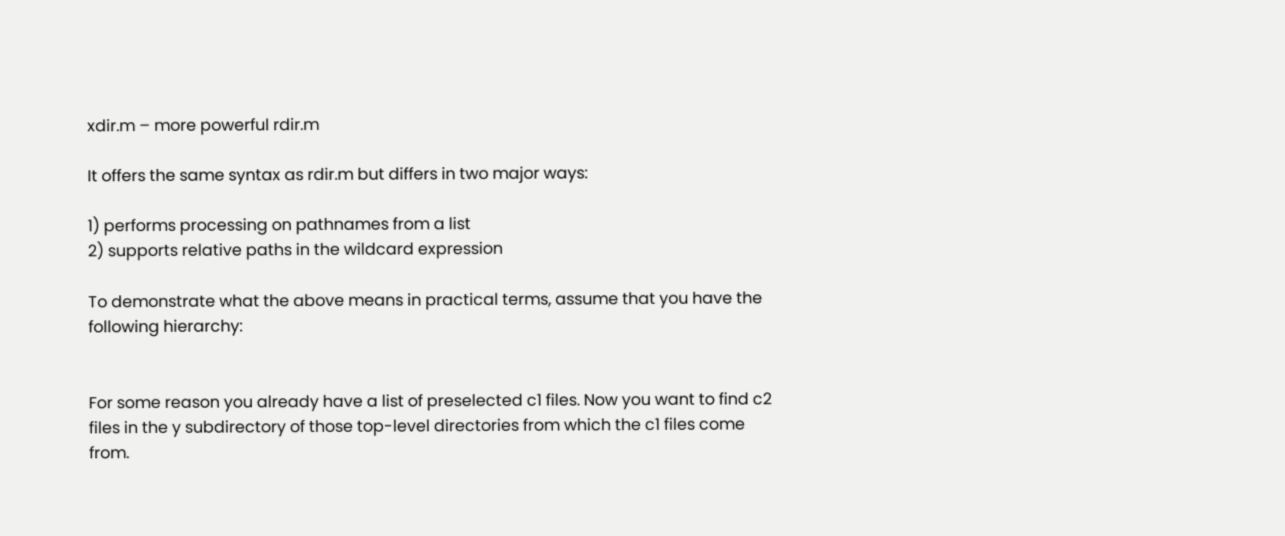xdir.m – more powerful rdir.m

It offers the same syntax as rdir.m but differs in two major ways:

1) performs processing on pathnames from a list
2) supports relative paths in the wildcard expression

To demonstrate what the above means in practical terms, assume that you have the following hierarchy:


For some reason you already have a list of preselected c1 files. Now you want to find c2 files in the y subdirectory of those top-level directories from which the c1 files come from.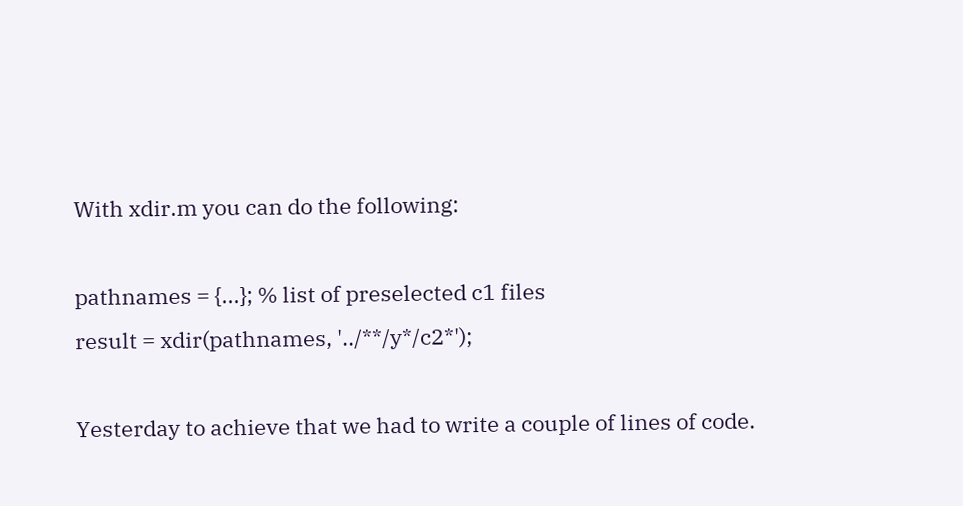With xdir.m you can do the following:

pathnames = {...}; % list of preselected c1 files
result = xdir(pathnames, '../**/y*/c2*');

Yesterday to achieve that we had to write a couple of lines of code.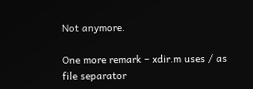Not anymore.

One more remark – xdir.m uses / as file separator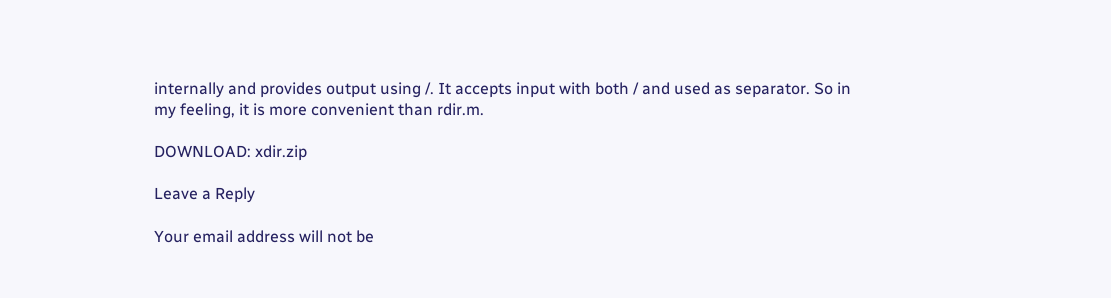internally and provides output using /. It accepts input with both / and used as separator. So in my feeling, it is more convenient than rdir.m.

DOWNLOAD: xdir.zip

Leave a Reply

Your email address will not be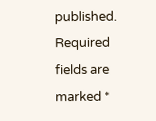published. Required fields are marked *